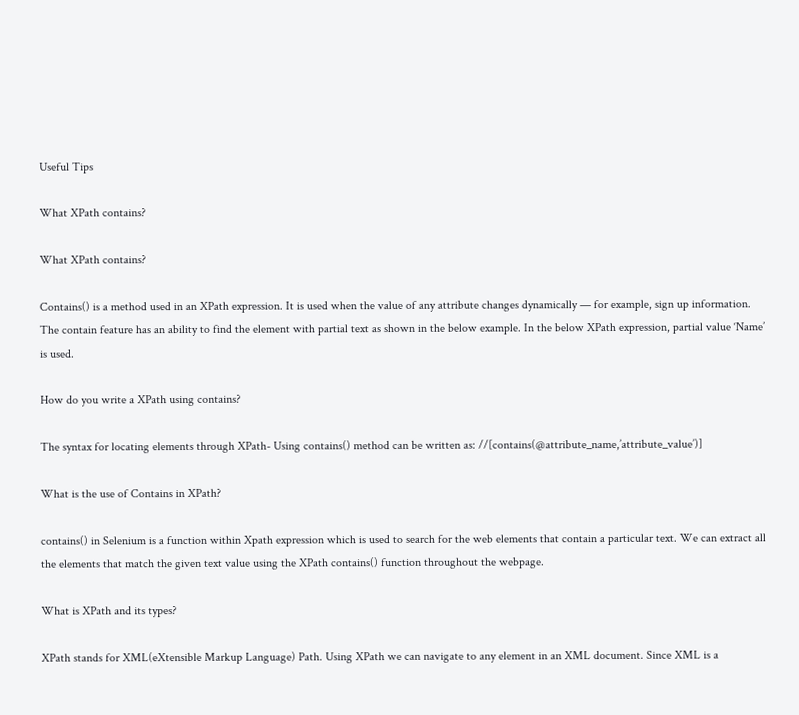Useful Tips

What XPath contains?

What XPath contains?

Contains() is a method used in an XPath expression. It is used when the value of any attribute changes dynamically — for example, sign up information. The contain feature has an ability to find the element with partial text as shown in the below example. In the below XPath expression, partial value ‘Name’ is used.

How do you write a XPath using contains?

The syntax for locating elements through XPath- Using contains() method can be written as: //[contains(@attribute_name,’attribute_value’)]

What is the use of Contains in XPath?

contains() in Selenium is a function within Xpath expression which is used to search for the web elements that contain a particular text. We can extract all the elements that match the given text value using the XPath contains() function throughout the webpage.

What is XPath and its types?

XPath stands for XML(eXtensible Markup Language) Path. Using XPath we can navigate to any element in an XML document. Since XML is a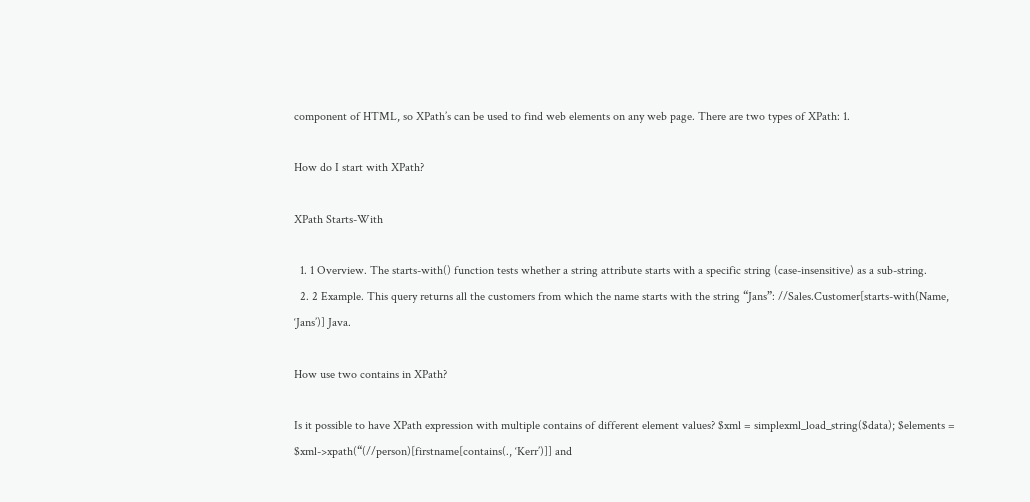component of HTML, so XPath’s can be used to find web elements on any web page. There are two types of XPath: 1.

How do I start with XPath?

XPath Starts-With

  1. 1 Overview. The starts-with() function tests whether a string attribute starts with a specific string (case-insensitive) as a sub-string.
  2. 2 Example. This query returns all the customers from which the name starts with the string “Jans”: //Sales.Customer[starts-with(Name, ‘Jans’)] Java.

How use two contains in XPath?

Is it possible to have XPath expression with multiple contains of different element values? $xml = simplexml_load_string($data); $elements = $xml->xpath(“(//person)[firstname[contains(., ‘Kerr’)]] and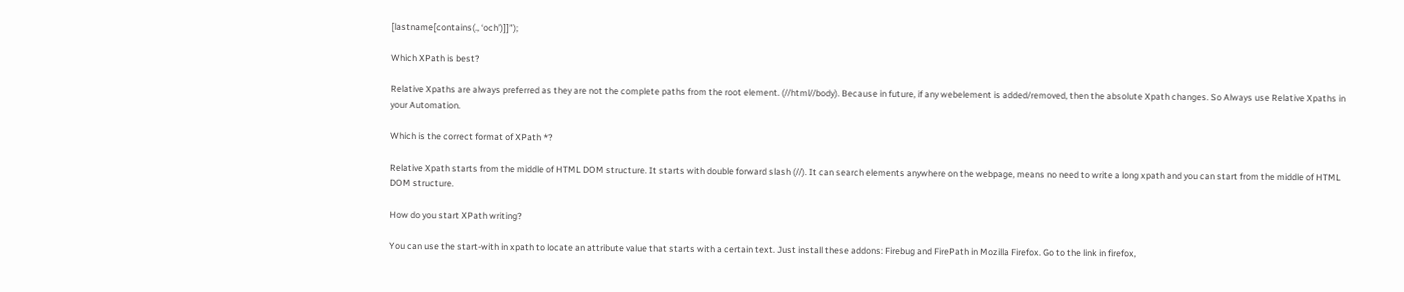[lastname[contains(., ‘och’)]]”);

Which XPath is best?

Relative Xpaths are always preferred as they are not the complete paths from the root element. (//html//body). Because in future, if any webelement is added/removed, then the absolute Xpath changes. So Always use Relative Xpaths in your Automation.

Which is the correct format of XPath *?

Relative Xpath starts from the middle of HTML DOM structure. It starts with double forward slash (//). It can search elements anywhere on the webpage, means no need to write a long xpath and you can start from the middle of HTML DOM structure.

How do you start XPath writing?

You can use the start-with in xpath to locate an attribute value that starts with a certain text. Just install these addons: Firebug and FirePath in Mozilla Firefox. Go to the link in firefox,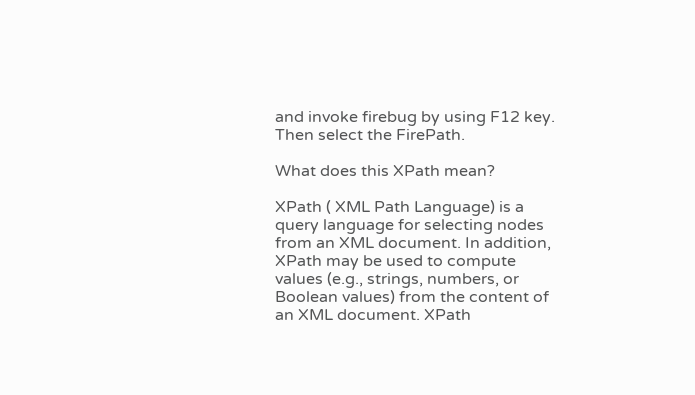and invoke firebug by using F12 key. Then select the FirePath.

What does this XPath mean?

XPath ( XML Path Language) is a query language for selecting nodes from an XML document. In addition, XPath may be used to compute values (e.g., strings, numbers, or Boolean values) from the content of an XML document. XPath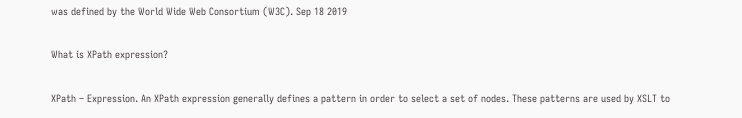was defined by the World Wide Web Consortium (W3C). Sep 18 2019

What is XPath expression?

XPath – Expression. An XPath expression generally defines a pattern in order to select a set of nodes. These patterns are used by XSLT to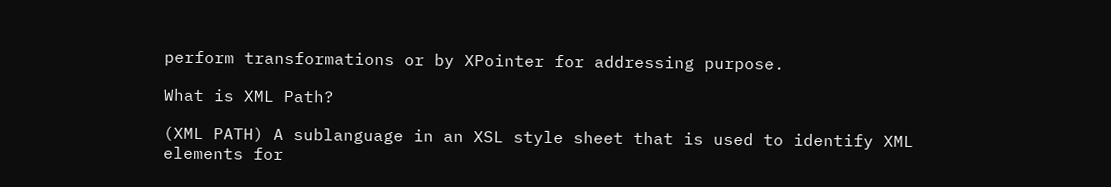perform transformations or by XPointer for addressing purpose.

What is XML Path?

(XML PATH) A sublanguage in an XSL style sheet that is used to identify XML elements for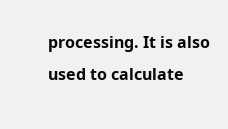processing. It is also used to calculate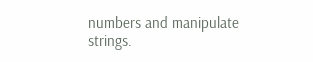numbers and manipulate strings.